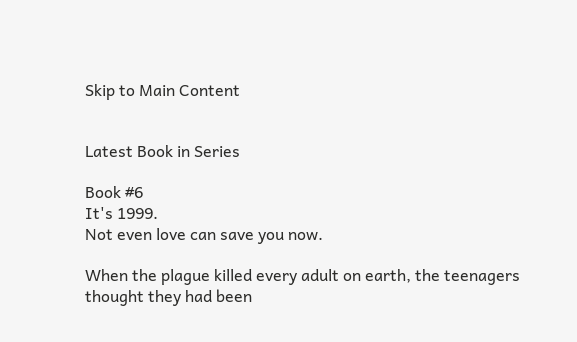Skip to Main Content


Latest Book in Series

Book #6
It's 1999.
Not even love can save you now.

When the plague killed every adult on earth, the teenagers thought they had been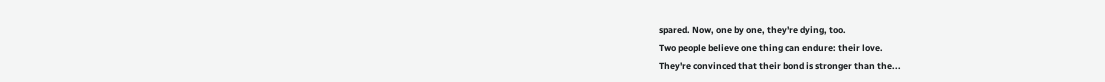spared. Now, one by one, they're dying, too.
Two people believe one thing can endure: their love.
They're convinced that their bond is stronger than the...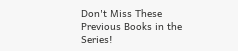Don't Miss These Previous Books in the Series!